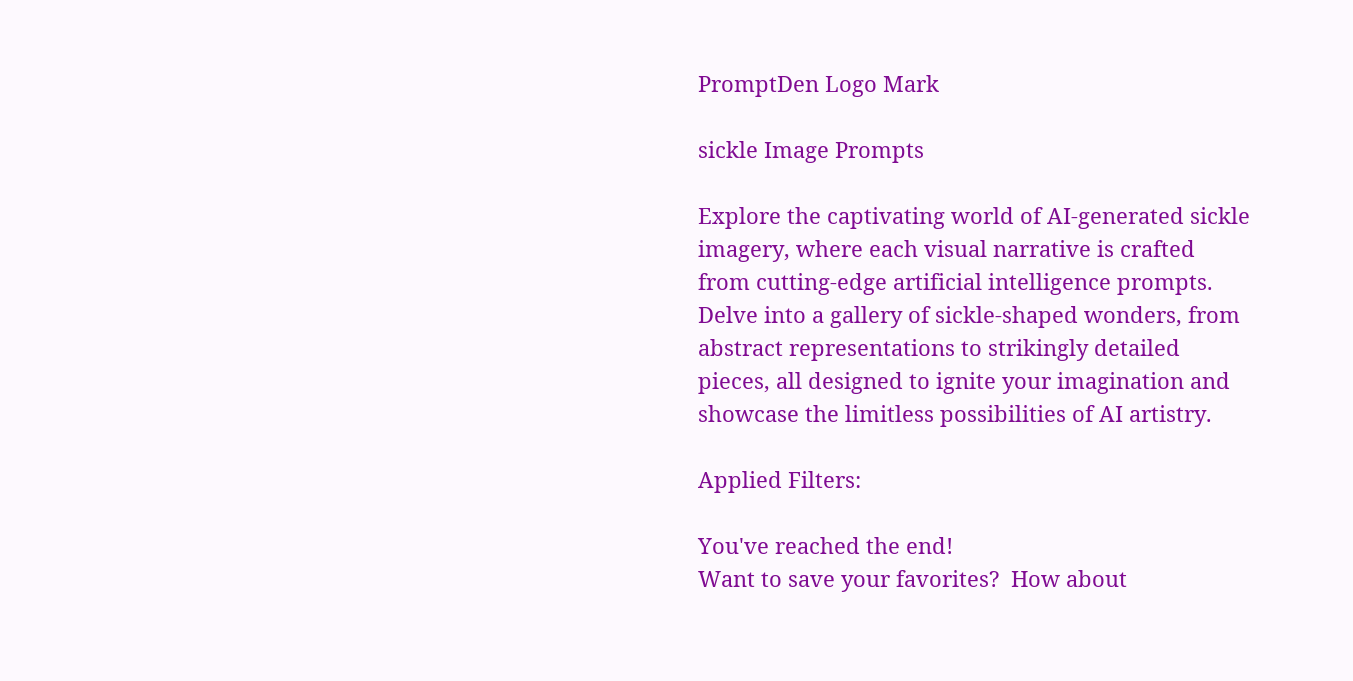PromptDen Logo Mark

sickle Image Prompts

Explore the captivating world of AI-generated sickle imagery, where each visual narrative is crafted from cutting-edge artificial intelligence prompts. Delve into a gallery of sickle-shaped wonders, from abstract representations to strikingly detailed pieces, all designed to ignite your imagination and showcase the limitless possibilities of AI artistry.

Applied Filters:

You've reached the end!
Want to save your favorites?  How about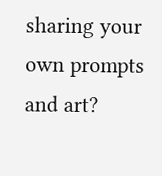sharing your own prompts and art?